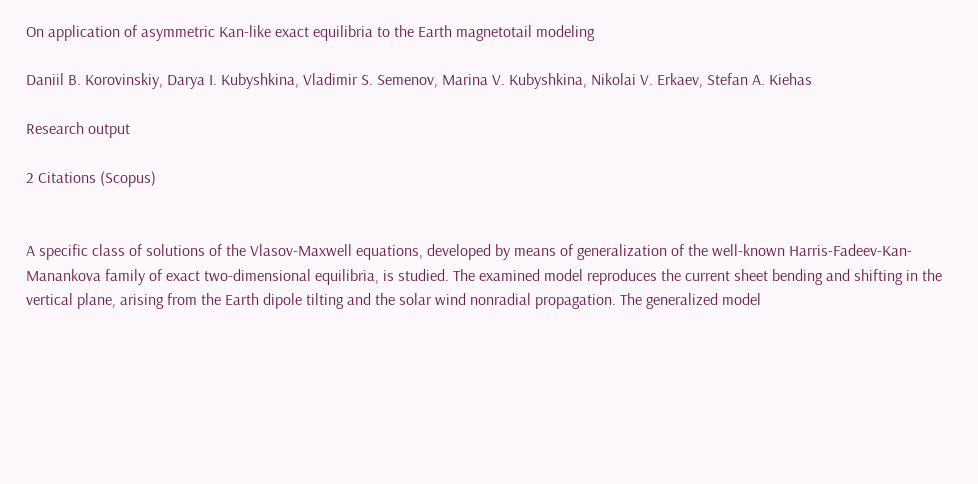On application of asymmetric Kan-like exact equilibria to the Earth magnetotail modeling

Daniil B. Korovinskiy, Darya I. Kubyshkina, Vladimir S. Semenov, Marina V. Kubyshkina, Nikolai V. Erkaev, Stefan A. Kiehas

Research output

2 Citations (Scopus)


A specific class of solutions of the Vlasov-Maxwell equations, developed by means of generalization of the well-known Harris-Fadeev-Kan-Manankova family of exact two-dimensional equilibria, is studied. The examined model reproduces the current sheet bending and shifting in the vertical plane, arising from the Earth dipole tilting and the solar wind nonradial propagation. The generalized model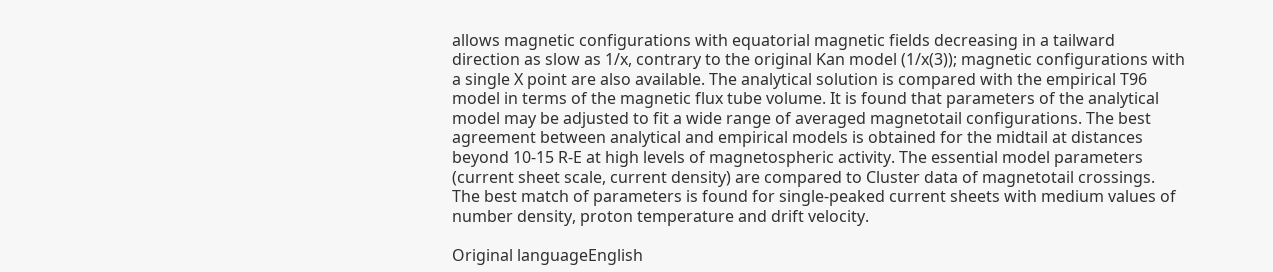allows magnetic configurations with equatorial magnetic fields decreasing in a tailward direction as slow as 1/x, contrary to the original Kan model (1/x(3)); magnetic configurations with a single X point are also available. The analytical solution is compared with the empirical T96 model in terms of the magnetic flux tube volume. It is found that parameters of the analytical model may be adjusted to fit a wide range of averaged magnetotail configurations. The best agreement between analytical and empirical models is obtained for the midtail at distances beyond 10-15 R-E at high levels of magnetospheric activity. The essential model parameters (current sheet scale, current density) are compared to Cluster data of magnetotail crossings. The best match of parameters is found for single-peaked current sheets with medium values of number density, proton temperature and drift velocity.

Original languageEnglish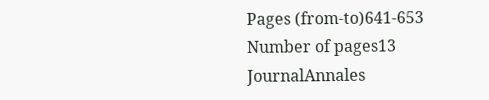Pages (from-to)641-653
Number of pages13
JournalAnnales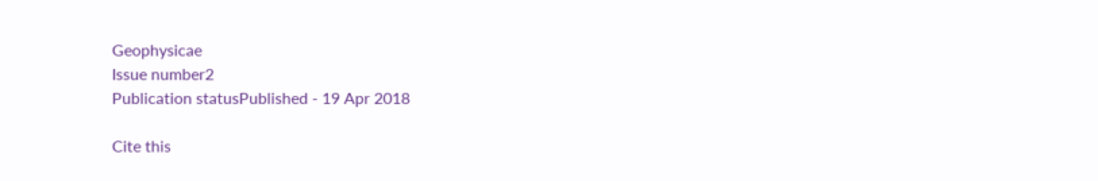Geophysicae
Issue number2
Publication statusPublished - 19 Apr 2018

Cite this